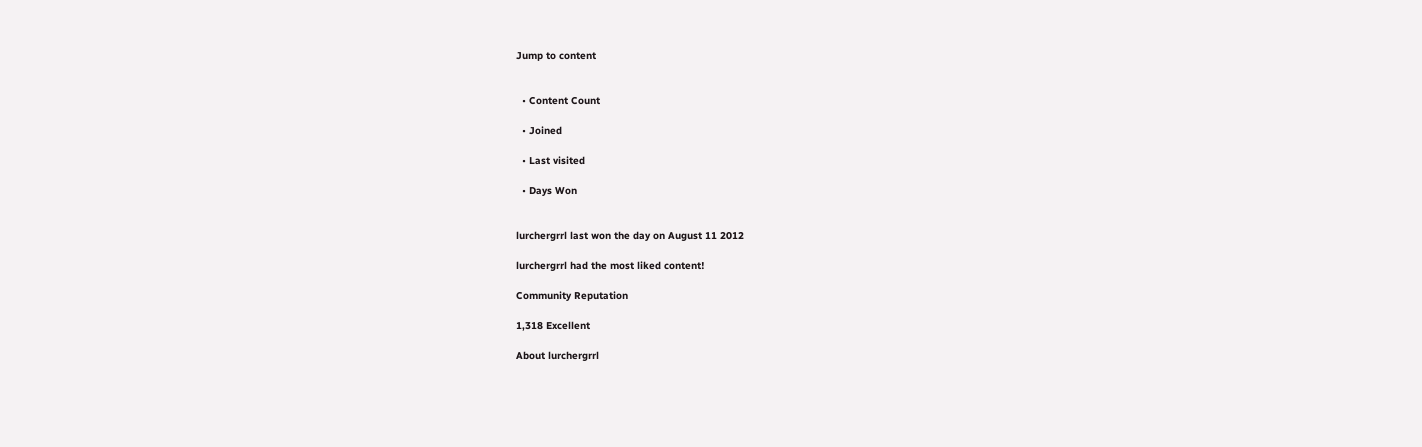Jump to content


  • Content Count

  • Joined

  • Last visited

  • Days Won


lurchergrrl last won the day on August 11 2012

lurchergrrl had the most liked content!

Community Reputation

1,318 Excellent

About lurchergrrl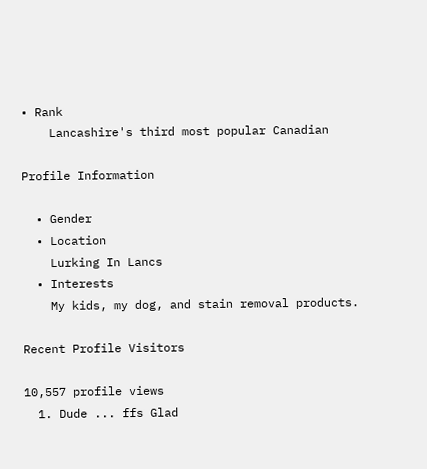• Rank
    Lancashire's third most popular Canadian

Profile Information

  • Gender
  • Location
    Lurking In Lancs
  • Interests
    My kids, my dog, and stain removal products.

Recent Profile Visitors

10,557 profile views
  1. Dude ... ffs Glad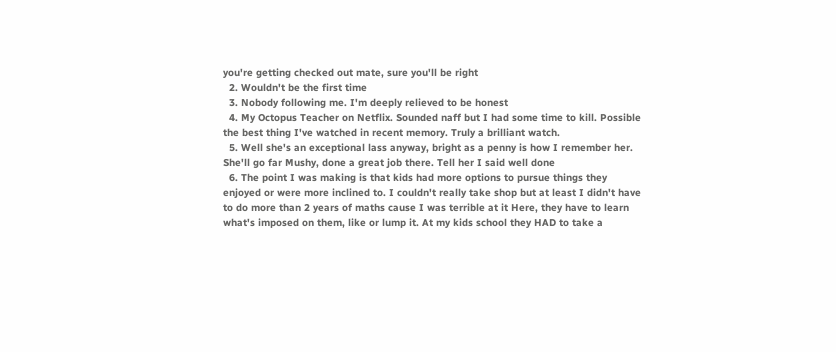you're getting checked out mate, sure you'll be right
  2. Wouldn't be the first time
  3. Nobody following me. I'm deeply relieved to be honest
  4. My Octopus Teacher on Netflix. Sounded naff but I had some time to kill. Possible the best thing I've watched in recent memory. Truly a brilliant watch.
  5. Well she's an exceptional lass anyway, bright as a penny is how I remember her. She'll go far Mushy, done a great job there. Tell her I said well done
  6. The point I was making is that kids had more options to pursue things they enjoyed or were more inclined to. I couldn't really take shop but at least I didn't have to do more than 2 years of maths cause I was terrible at it Here, they have to learn what's imposed on them, like or lump it. At my kids school they HAD to take a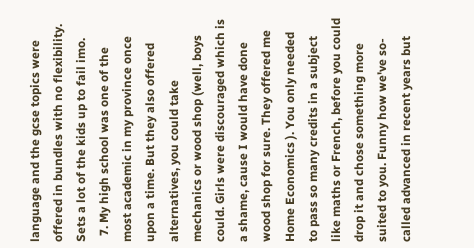language and the gcse topics were offered in bundles with no flexibility. Sets a lot of the kids up to fail imo.
  7. My high school was one of the most academic in my province once upon a time. But they also offered alternatives, you could take mechanics or wood shop (well, boys could. Girls were discouraged which is a shame, cause I would have done wood shop for sure. They offered me Home Economics ). You only needed to pass so many credits in a subject like maths or French, before you could drop it and chose something more suited to you. Funny how we've so-called advanced in recent years but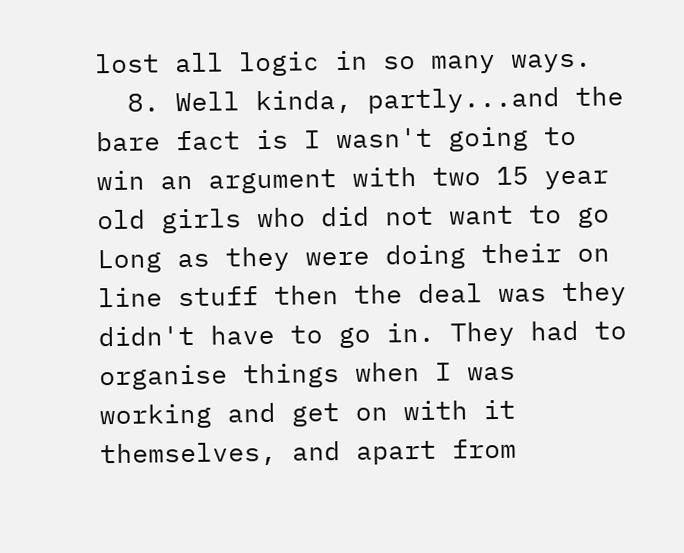lost all logic in so many ways.
  8. Well kinda, partly...and the bare fact is I wasn't going to win an argument with two 15 year old girls who did not want to go Long as they were doing their on line stuff then the deal was they didn't have to go in. They had to organise things when I was working and get on with it themselves, and apart from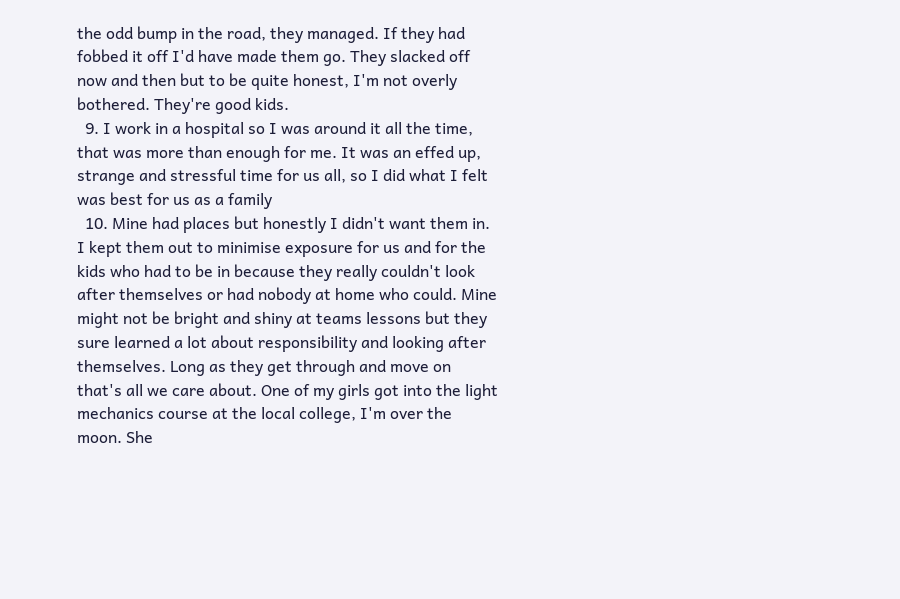the odd bump in the road, they managed. If they had fobbed it off I'd have made them go. They slacked off now and then but to be quite honest, I'm not overly bothered. They're good kids.
  9. I work in a hospital so I was around it all the time, that was more than enough for me. It was an effed up, strange and stressful time for us all, so I did what I felt was best for us as a family
  10. Mine had places but honestly I didn't want them in. I kept them out to minimise exposure for us and for the kids who had to be in because they really couldn't look after themselves or had nobody at home who could. Mine might not be bright and shiny at teams lessons but they sure learned a lot about responsibility and looking after themselves. Long as they get through and move on that's all we care about. One of my girls got into the light mechanics course at the local college, I'm over the moon. She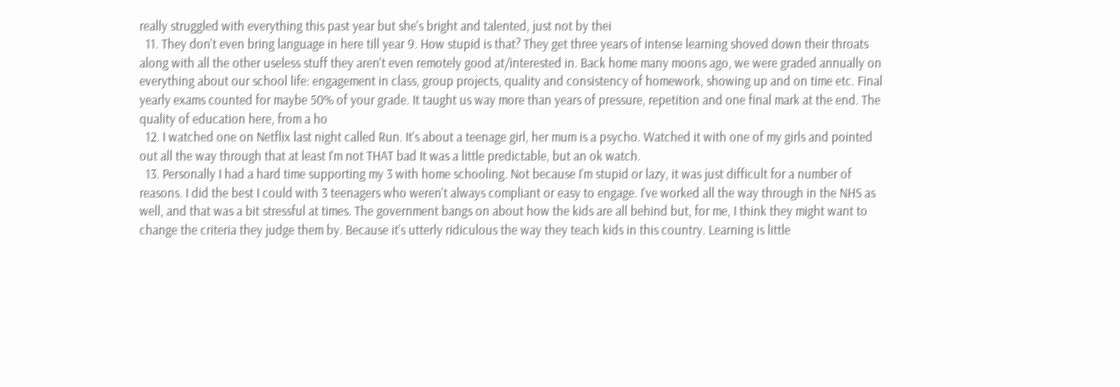really struggled with everything this past year but she's bright and talented, just not by thei
  11. They don't even bring language in here till year 9. How stupid is that? They get three years of intense learning shoved down their throats along with all the other useless stuff they aren't even remotely good at/interested in. Back home many moons ago, we were graded annually on everything about our school life: engagement in class, group projects, quality and consistency of homework, showing up and on time etc. Final yearly exams counted for maybe 50% of your grade. It taught us way more than years of pressure, repetition and one final mark at the end. The quality of education here, from a ho
  12. I watched one on Netflix last night called Run. It's about a teenage girl, her mum is a psycho. Watched it with one of my girls and pointed out all the way through that at least I'm not THAT bad It was a little predictable, but an ok watch.
  13. Personally I had a hard time supporting my 3 with home schooling. Not because I'm stupid or lazy, it was just difficult for a number of reasons. I did the best I could with 3 teenagers who weren't always compliant or easy to engage. I've worked all the way through in the NHS as well, and that was a bit stressful at times. The government bangs on about how the kids are all behind but, for me, I think they might want to change the criteria they judge them by. Because it's utterly ridiculous the way they teach kids in this country. Learning is little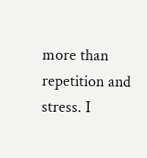more than repetition and stress. I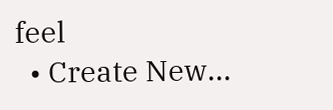feel
  • Create New...